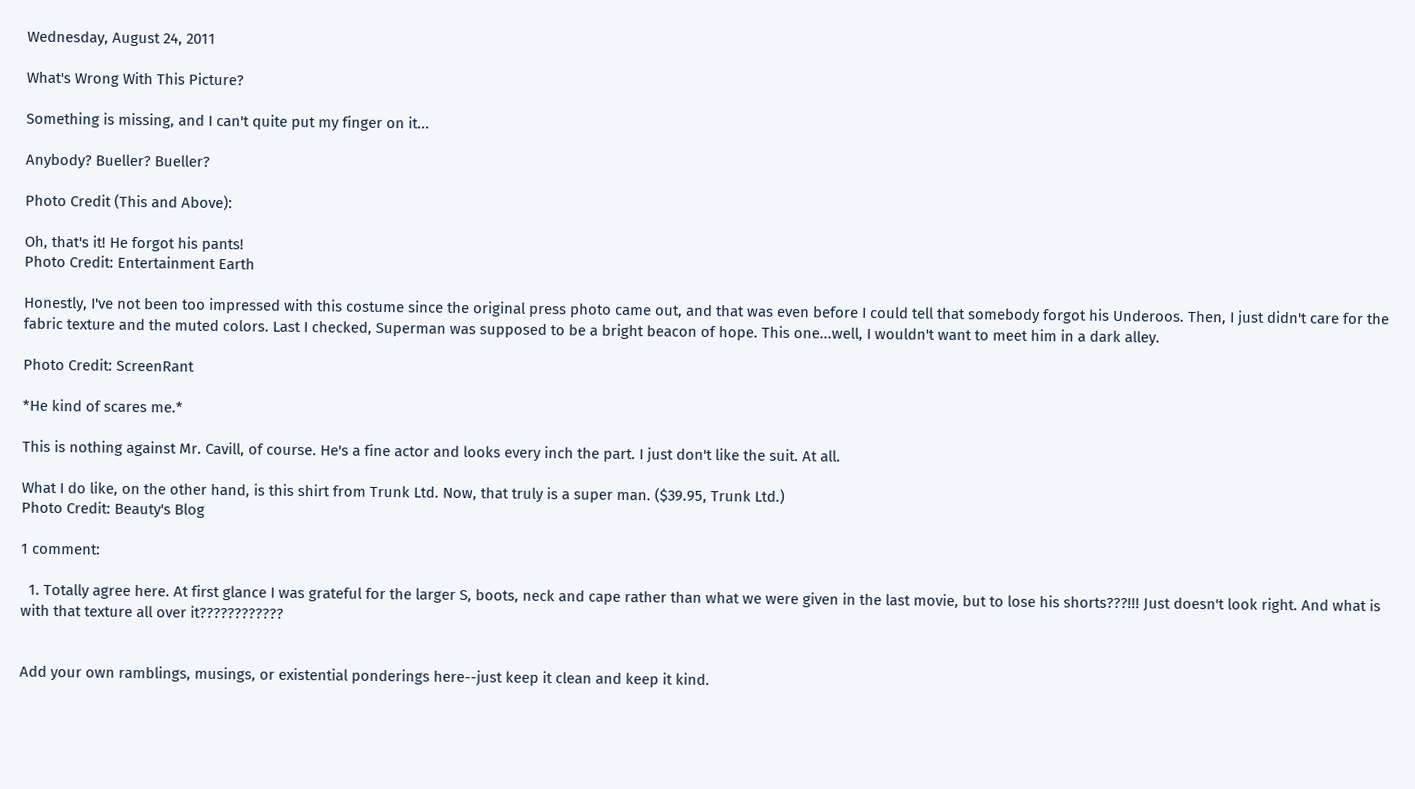Wednesday, August 24, 2011

What's Wrong With This Picture?

Something is missing, and I can't quite put my finger on it...

Anybody? Bueller? Bueller?

Photo Credit (This and Above):

Oh, that's it! He forgot his pants!
Photo Credit: Entertainment Earth

Honestly, I've not been too impressed with this costume since the original press photo came out, and that was even before I could tell that somebody forgot his Underoos. Then, I just didn't care for the fabric texture and the muted colors. Last I checked, Superman was supposed to be a bright beacon of hope. This one...well, I wouldn't want to meet him in a dark alley.

Photo Credit: ScreenRant

*He kind of scares me.*

This is nothing against Mr. Cavill, of course. He's a fine actor and looks every inch the part. I just don't like the suit. At all.

What I do like, on the other hand, is this shirt from Trunk Ltd. Now, that truly is a super man. ($39.95, Trunk Ltd.)
Photo Credit: Beauty's Blog

1 comment:

  1. Totally agree here. At first glance I was grateful for the larger S, boots, neck and cape rather than what we were given in the last movie, but to lose his shorts???!!! Just doesn't look right. And what is with that texture all over it????????????


Add your own ramblings, musings, or existential ponderings here--just keep it clean and keep it kind.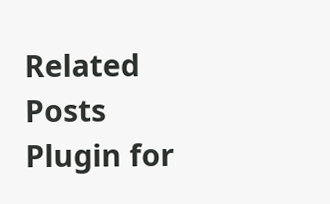Related Posts Plugin for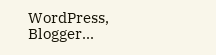WordPress, Blogger...